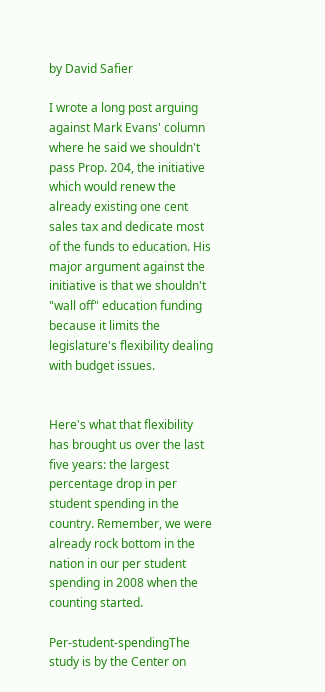by David Safier

I wrote a long post arguing against Mark Evans' column where he said we shouldn't pass Prop. 204, the initiative which would renew the already existing one cent sales tax and dedicate most of the funds to education. His major argument against the initiative is that we shouldn't "wall off" education funding because it limits the legislature's flexibility dealing with budget issues.


Here's what that flexibility has brought us over the last five years: the largest percentage drop in per student spending in the country. Remember, we were already rock bottom in the nation in our per student spending in 2008 when the counting started.

Per-student-spendingThe study is by the Center on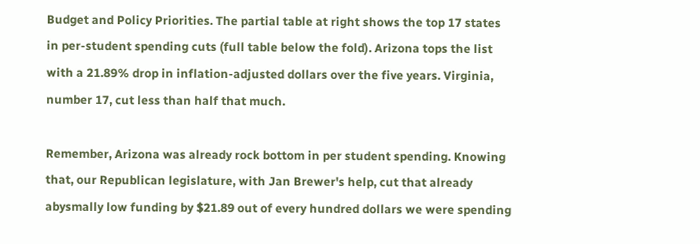Budget and Policy Priorities. The partial table at right shows the top 17 states in per-student spending cuts (full table below the fold). Arizona tops the list with a 21.89% drop in inflation-adjusted dollars over the five years. Virginia, number 17, cut less than half that much.

Remember, Arizona was already rock bottom in per student spending. Knowing that, our Republican legislature, with Jan Brewer's help, cut that already abysmally low funding by $21.89 out of every hundred dollars we were spending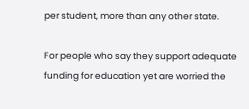per student, more than any other state.

For people who say they support adequate funding for education yet are worried the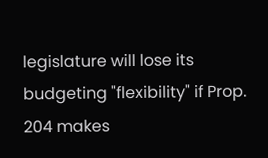legislature will lose its budgeting "flexibility" if Prop. 204 makes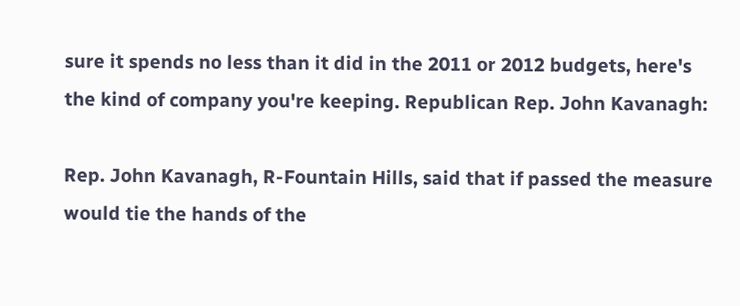sure it spends no less than it did in the 2011 or 2012 budgets, here's the kind of company you're keeping. Republican Rep. John Kavanagh:

Rep. John Kavanagh, R-Fountain Hills, said that if passed the measure would tie the hands of the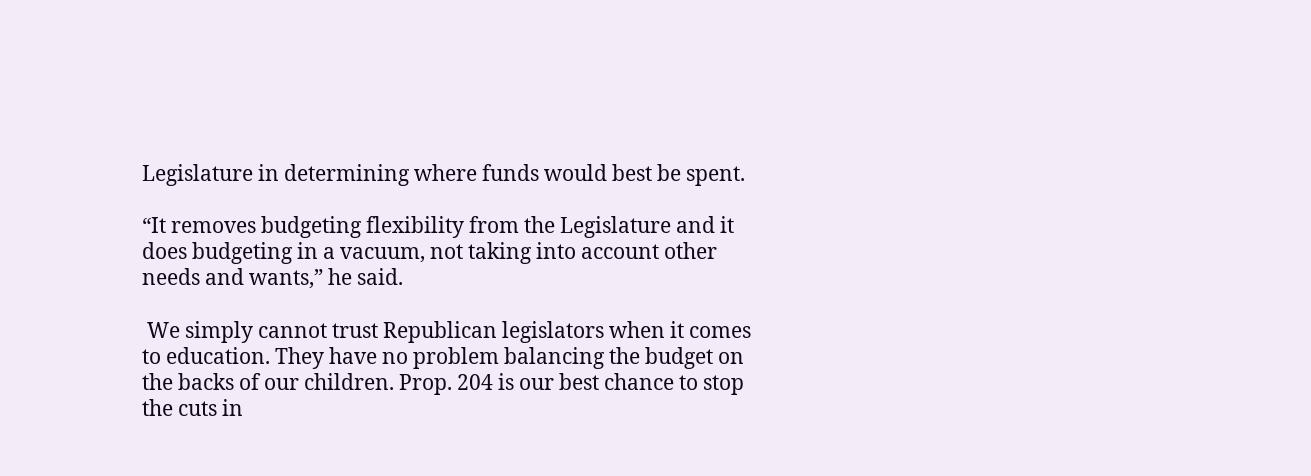Legislature in determining where funds would best be spent.

“It removes budgeting flexibility from the Legislature and it does budgeting in a vacuum, not taking into account other needs and wants,” he said.

 We simply cannot trust Republican legislators when it comes to education. They have no problem balancing the budget on the backs of our children. Prop. 204 is our best chance to stop the cuts in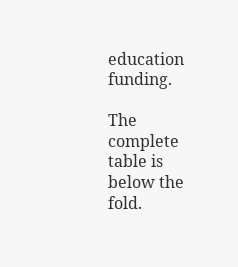education funding.

The complete table is below the fold.